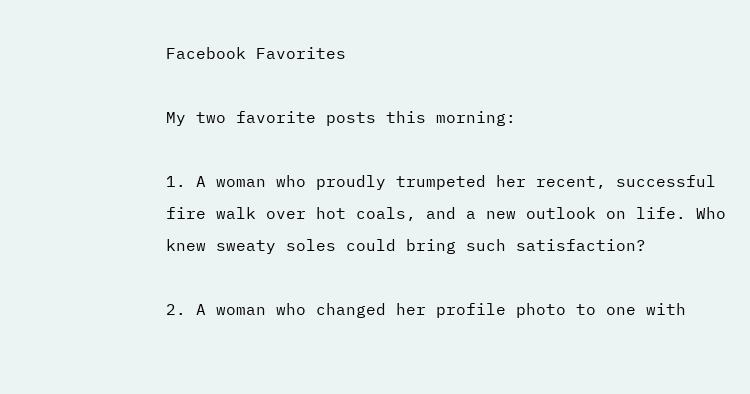Facebook Favorites

My two favorite posts this morning:

1. A woman who proudly trumpeted her recent, successful fire walk over hot coals, and a new outlook on life. Who knew sweaty soles could bring such satisfaction?

2. A woman who changed her profile photo to one with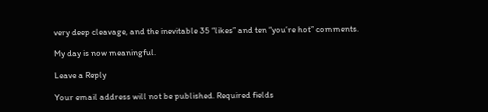very deep cleavage, and the inevitable 35 “likes” and ten “you’re hot” comments.

My day is now meaningful.

Leave a Reply

Your email address will not be published. Required fields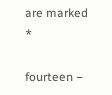are marked *

fourteen −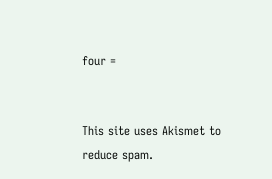four =


This site uses Akismet to reduce spam.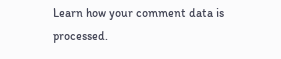Learn how your comment data is processed.